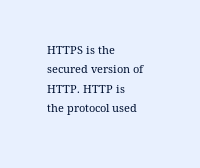HTTPS is the secured version of HTTP. HTTP is the protocol used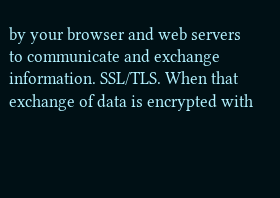by your browser and web servers to communicate and exchange information. SSL/TLS. When that exchange of data is encrypted with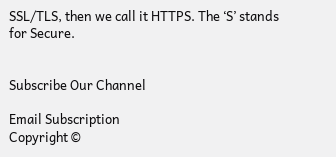SSL/TLS, then we call it HTTPS. The ‘S’ stands for Secure.


Subscribe Our Channel

Email Subscription
Copyright ©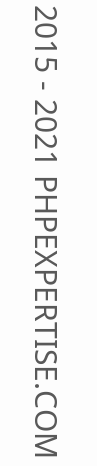2015 - 2021 PHPEXPERTISE.COM